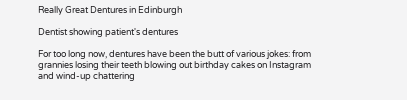Really Great Dentures in Edinburgh

Dentist showing patient's dentures

For too long now, dentures have been the butt of various jokes: from grannies losing their teeth blowing out birthday cakes on Instagram and wind-up chattering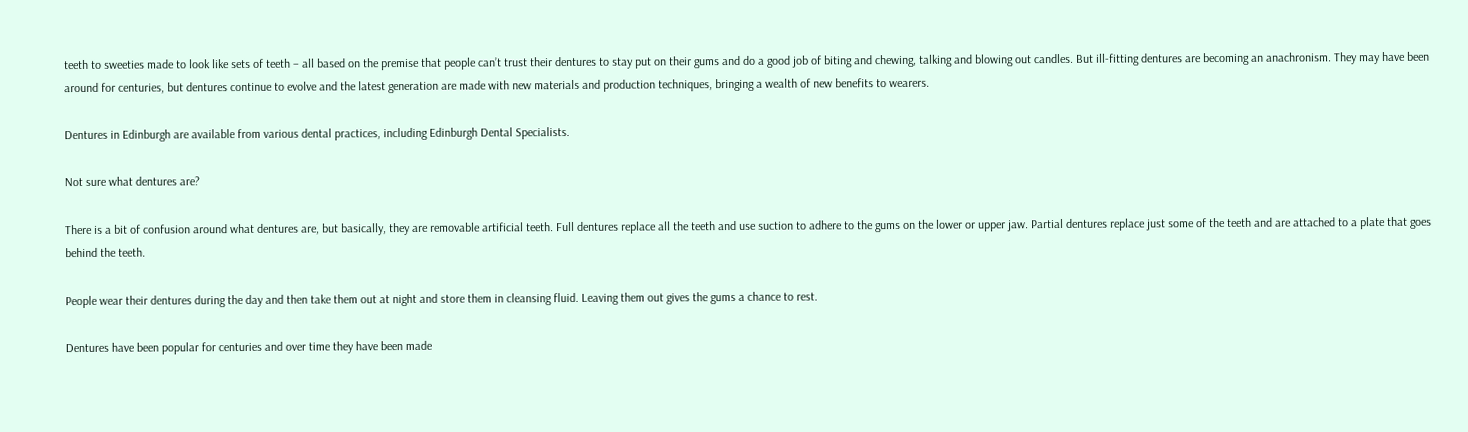teeth to sweeties made to look like sets of teeth – all based on the premise that people can’t trust their dentures to stay put on their gums and do a good job of biting and chewing, talking and blowing out candles. But ill-fitting dentures are becoming an anachronism. They may have been around for centuries, but dentures continue to evolve and the latest generation are made with new materials and production techniques, bringing a wealth of new benefits to wearers.

Dentures in Edinburgh are available from various dental practices, including Edinburgh Dental Specialists.

Not sure what dentures are?

There is a bit of confusion around what dentures are, but basically, they are removable artificial teeth. Full dentures replace all the teeth and use suction to adhere to the gums on the lower or upper jaw. Partial dentures replace just some of the teeth and are attached to a plate that goes behind the teeth.

People wear their dentures during the day and then take them out at night and store them in cleansing fluid. Leaving them out gives the gums a chance to rest.

Dentures have been popular for centuries and over time they have been made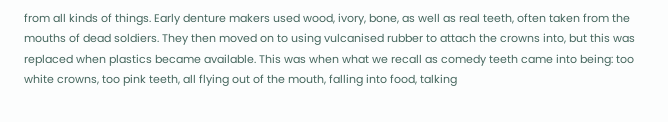from all kinds of things. Early denture makers used wood, ivory, bone, as well as real teeth, often taken from the mouths of dead soldiers. They then moved on to using vulcanised rubber to attach the crowns into, but this was replaced when plastics became available. This was when what we recall as comedy teeth came into being: too white crowns, too pink teeth, all flying out of the mouth, falling into food, talking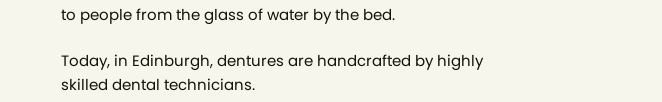to people from the glass of water by the bed.

Today, in Edinburgh, dentures are handcrafted by highly skilled dental technicians.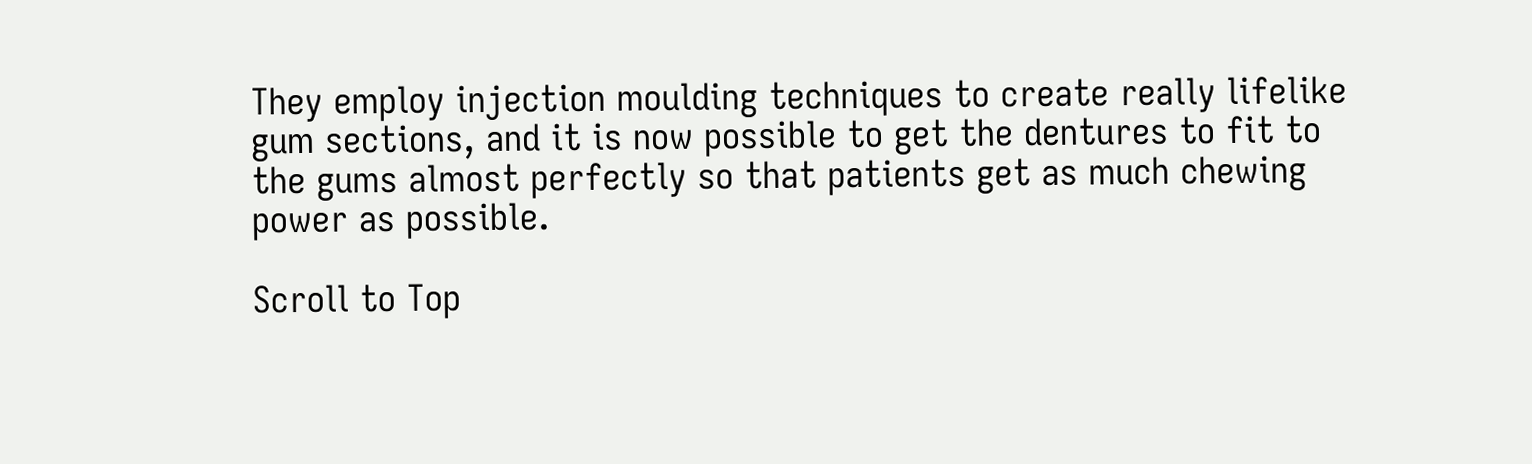They employ injection moulding techniques to create really lifelike gum sections, and it is now possible to get the dentures to fit to the gums almost perfectly so that patients get as much chewing power as possible.

Scroll to Top